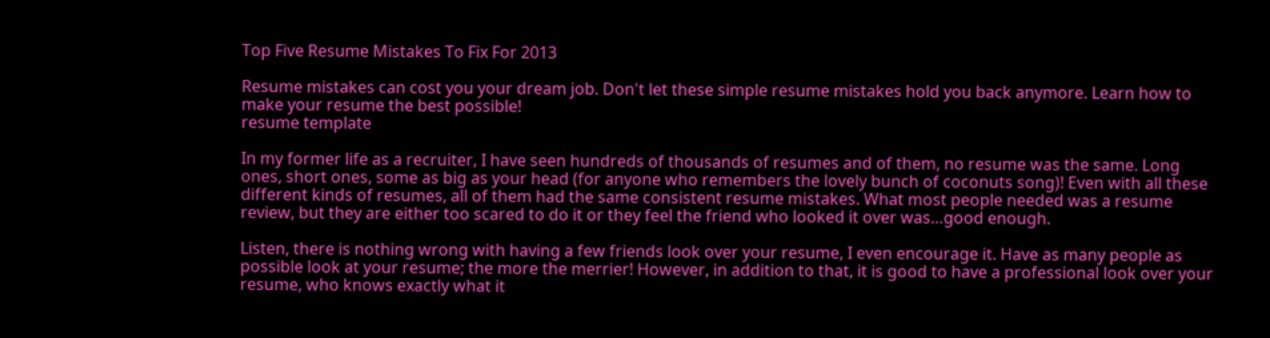Top Five Resume Mistakes To Fix For 2013

Resume mistakes can cost you your dream job. Don't let these simple resume mistakes hold you back anymore. Learn how to make your resume the best possible!
resume template

In my former life as a recruiter, I have seen hundreds of thousands of resumes and of them, no resume was the same. Long ones, short ones, some as big as your head (for anyone who remembers the lovely bunch of coconuts song)! Even with all these different kinds of resumes, all of them had the same consistent resume mistakes. What most people needed was a resume review, but they are either too scared to do it or they feel the friend who looked it over was…good enough.

Listen, there is nothing wrong with having a few friends look over your resume, I even encourage it. Have as many people as possible look at your resume; the more the merrier! However, in addition to that, it is good to have a professional look over your resume, who knows exactly what it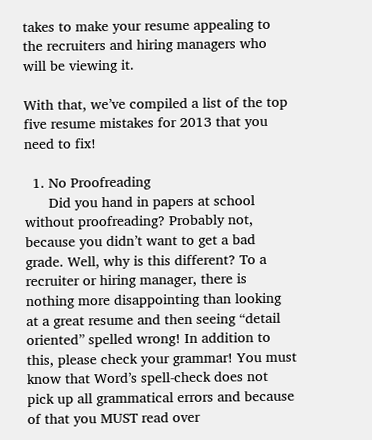takes to make your resume appealing to the recruiters and hiring managers who will be viewing it.

With that, we’ve compiled a list of the top five resume mistakes for 2013 that you need to fix!

  1. No Proofreading
      Did you hand in papers at school without proofreading? Probably not, because you didn’t want to get a bad grade. Well, why is this different? To a recruiter or hiring manager, there is nothing more disappointing than looking at a great resume and then seeing “detail oriented” spelled wrong! In addition to this, please check your grammar! You must know that Word’s spell-check does not pick up all grammatical errors and because of that you MUST read over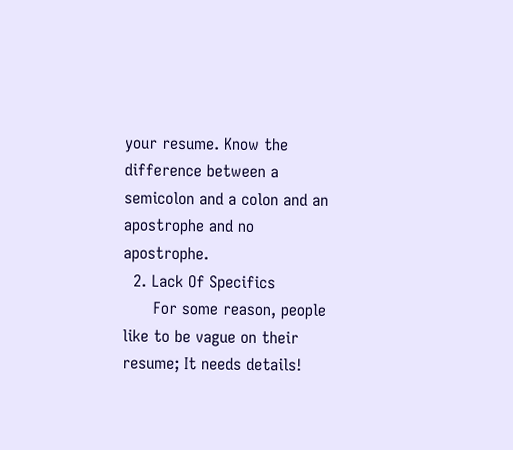your resume. Know the difference between a semicolon and a colon and an apostrophe and no apostrophe.
  2. Lack Of Specifics
      For some reason, people like to be vague on their resume; It needs details!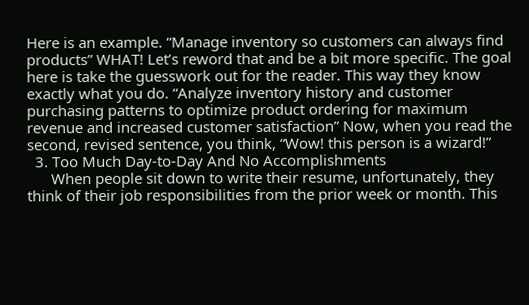Here is an example. “Manage inventory so customers can always find products” WHAT! Let’s reword that and be a bit more specific. The goal here is take the guesswork out for the reader. This way they know exactly what you do. “Analyze inventory history and customer purchasing patterns to optimize product ordering for maximum revenue and increased customer satisfaction” Now, when you read the second, revised sentence, you think, “Wow! this person is a wizard!”
  3. Too Much Day-to-Day And No Accomplishments
      When people sit down to write their resume, unfortunately, they think of their job responsibilities from the prior week or month. This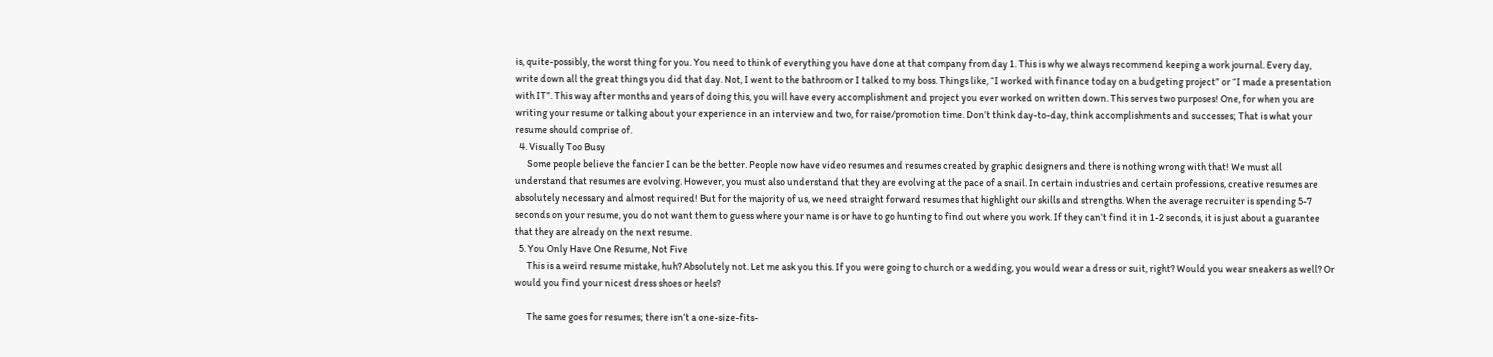is, quite-possibly, the worst thing for you. You need to think of everything you have done at that company from day 1. This is why we always recommend keeping a work journal. Every day, write down all the great things you did that day. Not, I went to the bathroom or I talked to my boss. Things like, “I worked with finance today on a budgeting project” or “I made a presentation with IT”. This way after months and years of doing this, you will have every accomplishment and project you ever worked on written down. This serves two purposes! One, for when you are writing your resume or talking about your experience in an interview and two, for raise/promotion time. Don’t think day-to-day, think accomplishments and successes; That is what your resume should comprise of.
  4. Visually Too Busy
      Some people believe the fancier I can be the better. People now have video resumes and resumes created by graphic designers and there is nothing wrong with that! We must all understand that resumes are evolving. However, you must also understand that they are evolving at the pace of a snail. In certain industries and certain professions, creative resumes are absolutely necessary and almost required! But for the majority of us, we need straight forward resumes that highlight our skills and strengths. When the average recruiter is spending 5-7 seconds on your resume, you do not want them to guess where your name is or have to go hunting to find out where you work. If they can’t find it in 1-2 seconds, it is just about a guarantee that they are already on the next resume.
  5. You Only Have One Resume, Not Five
      This is a weird resume mistake, huh? Absolutely not. Let me ask you this. If you were going to church or a wedding, you would wear a dress or suit, right? Would you wear sneakers as well? Or would you find your nicest dress shoes or heels?

      The same goes for resumes; there isn’t a one-size-fits-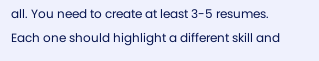all. You need to create at least 3-5 resumes. Each one should highlight a different skill and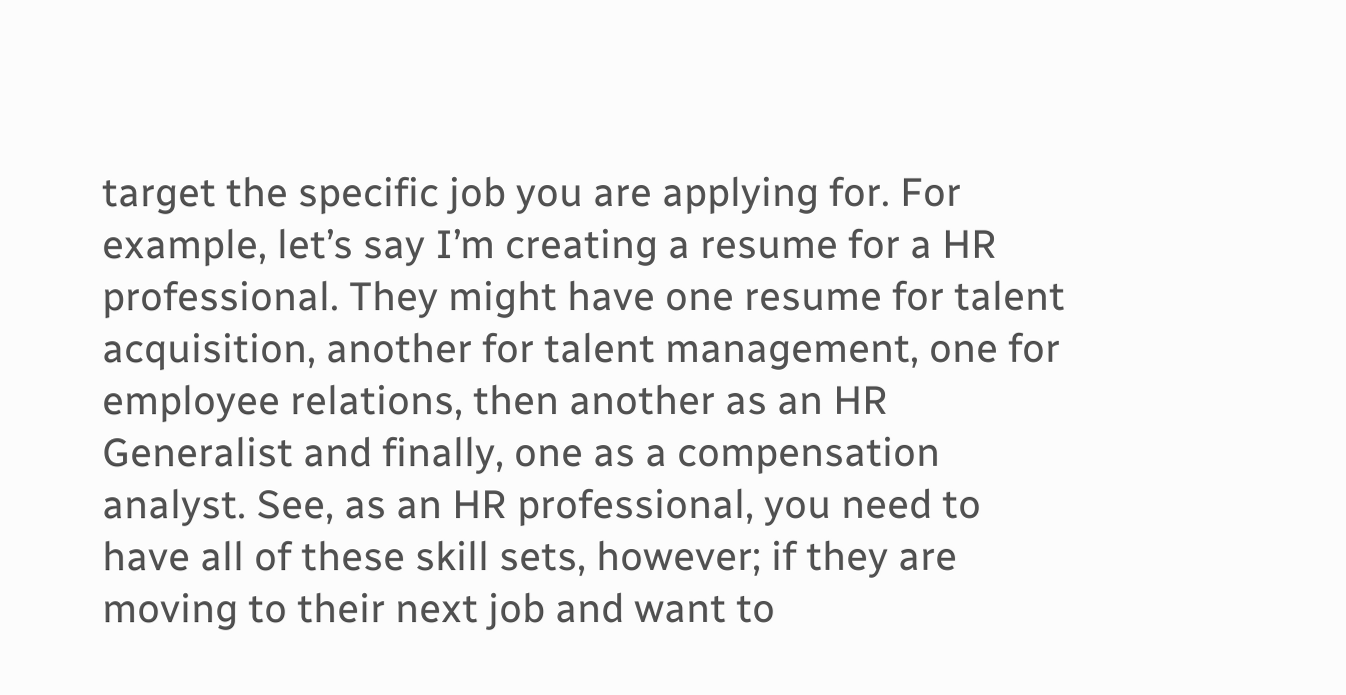target the specific job you are applying for. For example, let’s say I’m creating a resume for a HR professional. They might have one resume for talent acquisition, another for talent management, one for employee relations, then another as an HR Generalist and finally, one as a compensation analyst. See, as an HR professional, you need to have all of these skill sets, however; if they are moving to their next job and want to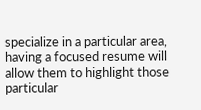specialize in a particular area, having a focused resume will allow them to highlight those particular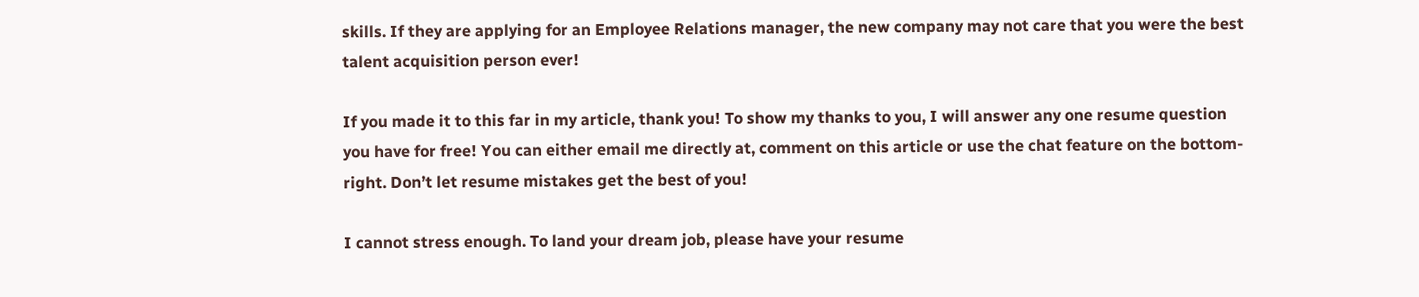skills. If they are applying for an Employee Relations manager, the new company may not care that you were the best talent acquisition person ever!

If you made it to this far in my article, thank you! To show my thanks to you, I will answer any one resume question you have for free! You can either email me directly at, comment on this article or use the chat feature on the bottom-right. Don’t let resume mistakes get the best of you!

I cannot stress enough. To land your dream job, please have your resume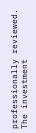professionally reviewed. The investment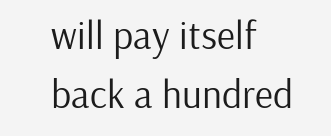will pay itself back a hundred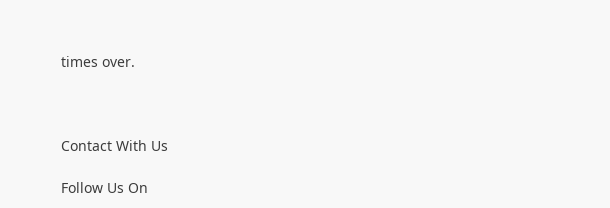times over.



Contact With Us

Follow Us On